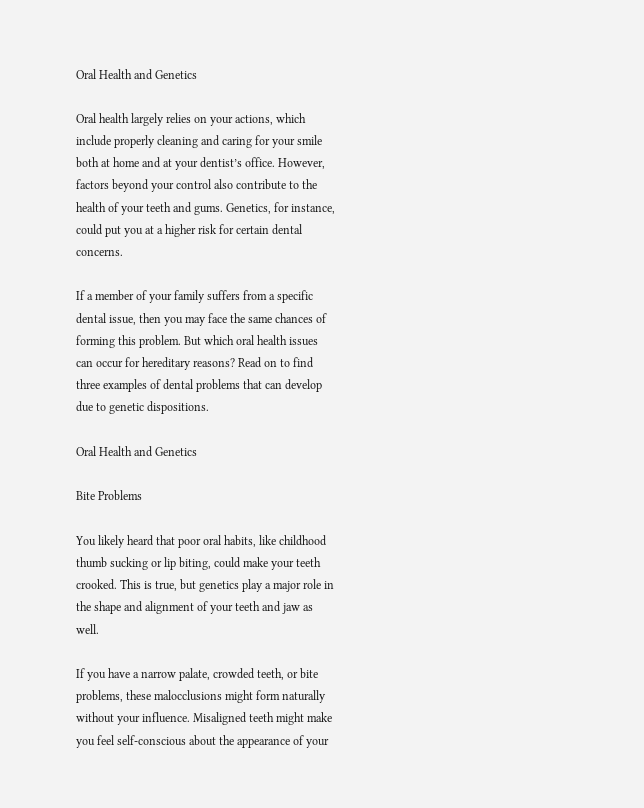Oral Health and Genetics

Oral health largely relies on your actions, which include properly cleaning and caring for your smile both at home and at your dentist’s office. However, factors beyond your control also contribute to the health of your teeth and gums. Genetics, for instance, could put you at a higher risk for certain dental concerns.

If a member of your family suffers from a specific dental issue, then you may face the same chances of forming this problem. But which oral health issues can occur for hereditary reasons? Read on to find three examples of dental problems that can develop due to genetic dispositions.

Oral Health and Genetics

Bite Problems

You likely heard that poor oral habits, like childhood thumb sucking or lip biting, could make your teeth crooked. This is true, but genetics play a major role in the shape and alignment of your teeth and jaw as well.

If you have a narrow palate, crowded teeth, or bite problems, these malocclusions might form naturally without your influence. Misaligned teeth might make you feel self-conscious about the appearance of your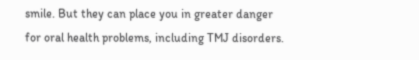smile. But they can place you in greater danger for oral health problems, including TMJ disorders.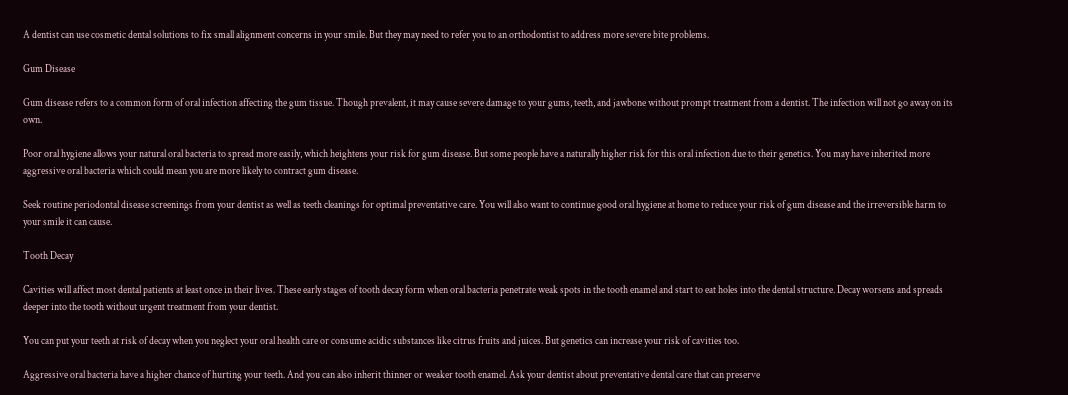A dentist can use cosmetic dental solutions to fix small alignment concerns in your smile. But they may need to refer you to an orthodontist to address more severe bite problems.

Gum Disease

Gum disease refers to a common form of oral infection affecting the gum tissue. Though prevalent, it may cause severe damage to your gums, teeth, and jawbone without prompt treatment from a dentist. The infection will not go away on its own.

Poor oral hygiene allows your natural oral bacteria to spread more easily, which heightens your risk for gum disease. But some people have a naturally higher risk for this oral infection due to their genetics. You may have inherited more aggressive oral bacteria which could mean you are more likely to contract gum disease.

Seek routine periodontal disease screenings from your dentist as well as teeth cleanings for optimal preventative care. You will also want to continue good oral hygiene at home to reduce your risk of gum disease and the irreversible harm to your smile it can cause.

Tooth Decay

Cavities will affect most dental patients at least once in their lives. These early stages of tooth decay form when oral bacteria penetrate weak spots in the tooth enamel and start to eat holes into the dental structure. Decay worsens and spreads deeper into the tooth without urgent treatment from your dentist.

You can put your teeth at risk of decay when you neglect your oral health care or consume acidic substances like citrus fruits and juices. But genetics can increase your risk of cavities too.

Aggressive oral bacteria have a higher chance of hurting your teeth. And you can also inherit thinner or weaker tooth enamel. Ask your dentist about preventative dental care that can preserve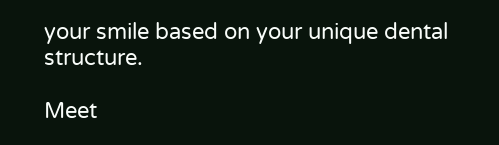your smile based on your unique dental structure.

Meet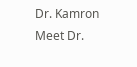Dr. Kamron Meet Dr.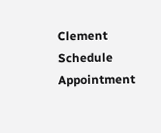Clement Schedule Appointment